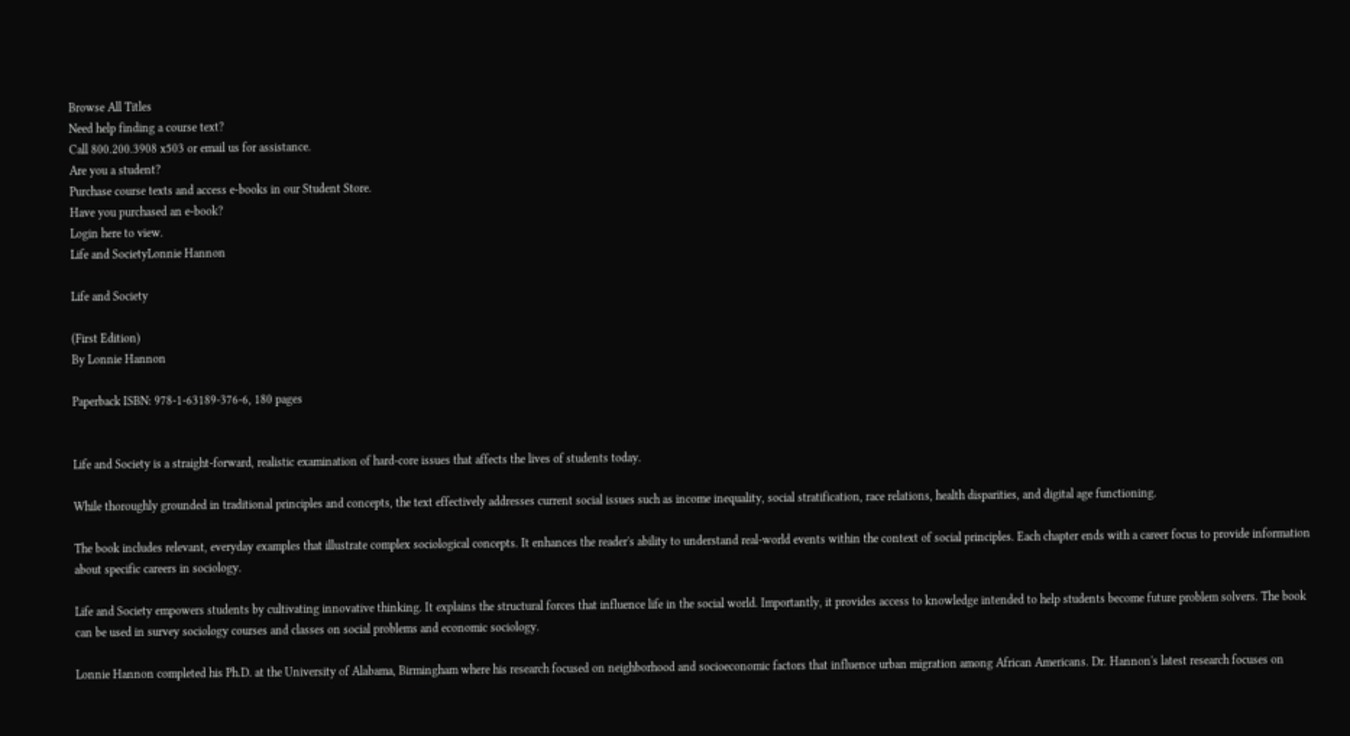Browse All Titles
Need help finding a course text?
Call 800.200.3908 x503 or email us for assistance.
Are you a student?
Purchase course texts and access e-books in our Student Store.
Have you purchased an e-book?
Login here to view.
Life and SocietyLonnie Hannon

Life and Society

(First Edition)
By Lonnie Hannon

Paperback ISBN: 978-1-63189-376-6, 180 pages


Life and Society is a straight-forward, realistic examination of hard-core issues that affects the lives of students today.

While thoroughly grounded in traditional principles and concepts, the text effectively addresses current social issues such as income inequality, social stratification, race relations, health disparities, and digital age functioning.

The book includes relevant, everyday examples that illustrate complex sociological concepts. It enhances the reader's ability to understand real-world events within the context of social principles. Each chapter ends with a career focus to provide information about specific careers in sociology.

Life and Society empowers students by cultivating innovative thinking. It explains the structural forces that influence life in the social world. Importantly, it provides access to knowledge intended to help students become future problem solvers. The book can be used in survey sociology courses and classes on social problems and economic sociology.

Lonnie Hannon completed his Ph.D. at the University of Alabama, Birmingham where his research focused on neighborhood and socioeconomic factors that influence urban migration among African Americans. Dr. Hannon's latest research focuses on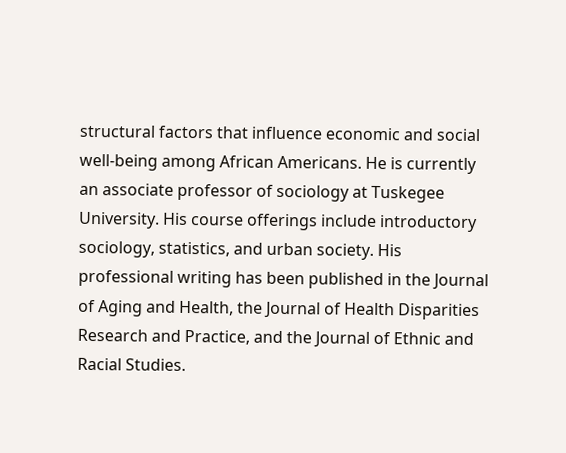structural factors that influence economic and social well-being among African Americans. He is currently an associate professor of sociology at Tuskegee University. His course offerings include introductory sociology, statistics, and urban society. His professional writing has been published in the Journal of Aging and Health, the Journal of Health Disparities Research and Practice, and the Journal of Ethnic and Racial Studies.